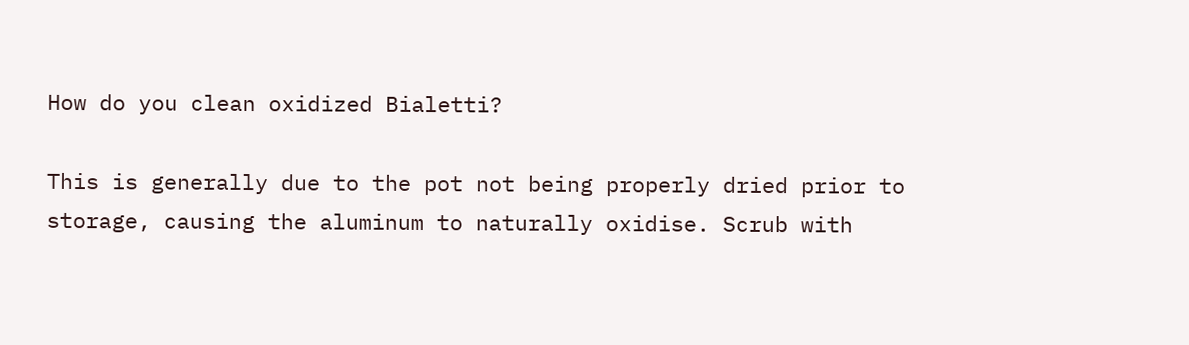How do you clean oxidized Bialetti?

This is generally due to the pot not being properly dried prior to storage, causing the aluminum to naturally oxidise. Scrub with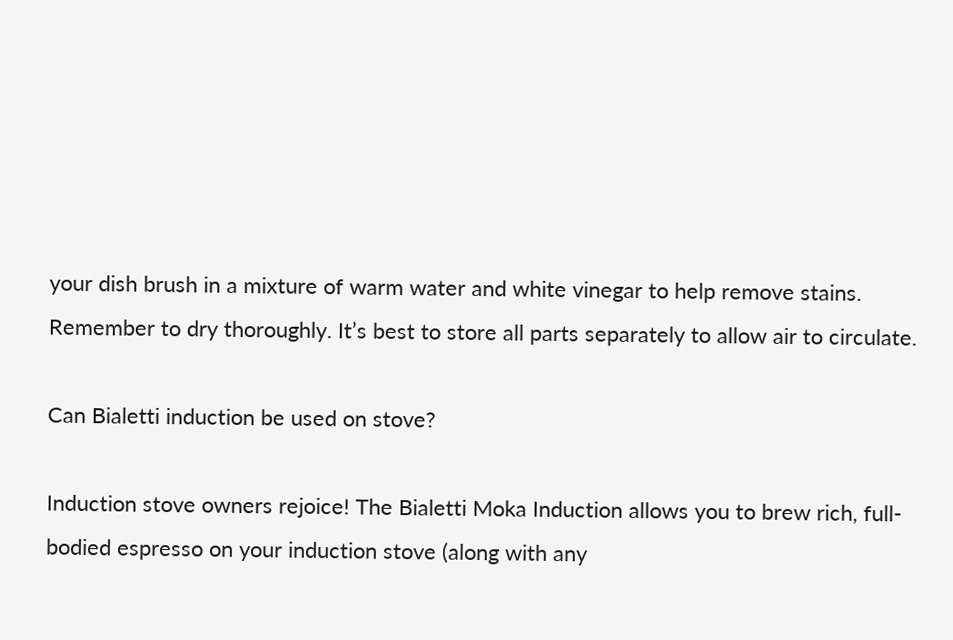your dish brush in a mixture of warm water and white vinegar to help remove stains. Remember to dry thoroughly. It’s best to store all parts separately to allow air to circulate.

Can Bialetti induction be used on stove?

Induction stove owners rejoice! The Bialetti Moka Induction allows you to brew rich, full-bodied espresso on your induction stove (along with any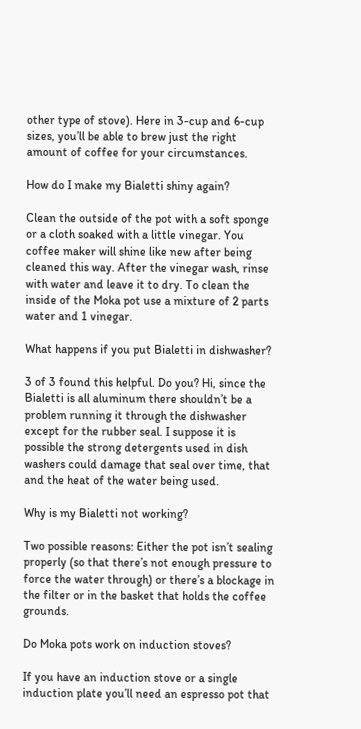other type of stove). Here in 3-cup and 6-cup sizes, you’ll be able to brew just the right amount of coffee for your circumstances.

How do I make my Bialetti shiny again?

Clean the outside of the pot with a soft sponge or a cloth soaked with a little vinegar. You coffee maker will shine like new after being cleaned this way. After the vinegar wash, rinse with water and leave it to dry. To clean the inside of the Moka pot use a mixture of 2 parts water and 1 vinegar.

What happens if you put Bialetti in dishwasher?

3 of 3 found this helpful. Do you? Hi, since the Bialetti is all aluminum there shouldn’t be a problem running it through the dishwasher except for the rubber seal. I suppose it is possible the strong detergents used in dish washers could damage that seal over time, that and the heat of the water being used.

Why is my Bialetti not working?

Two possible reasons: Either the pot isn’t sealing properly (so that there’s not enough pressure to force the water through) or there’s a blockage in the filter or in the basket that holds the coffee grounds.

Do Moka pots work on induction stoves?

If you have an induction stove or a single induction plate you’ll need an espresso pot that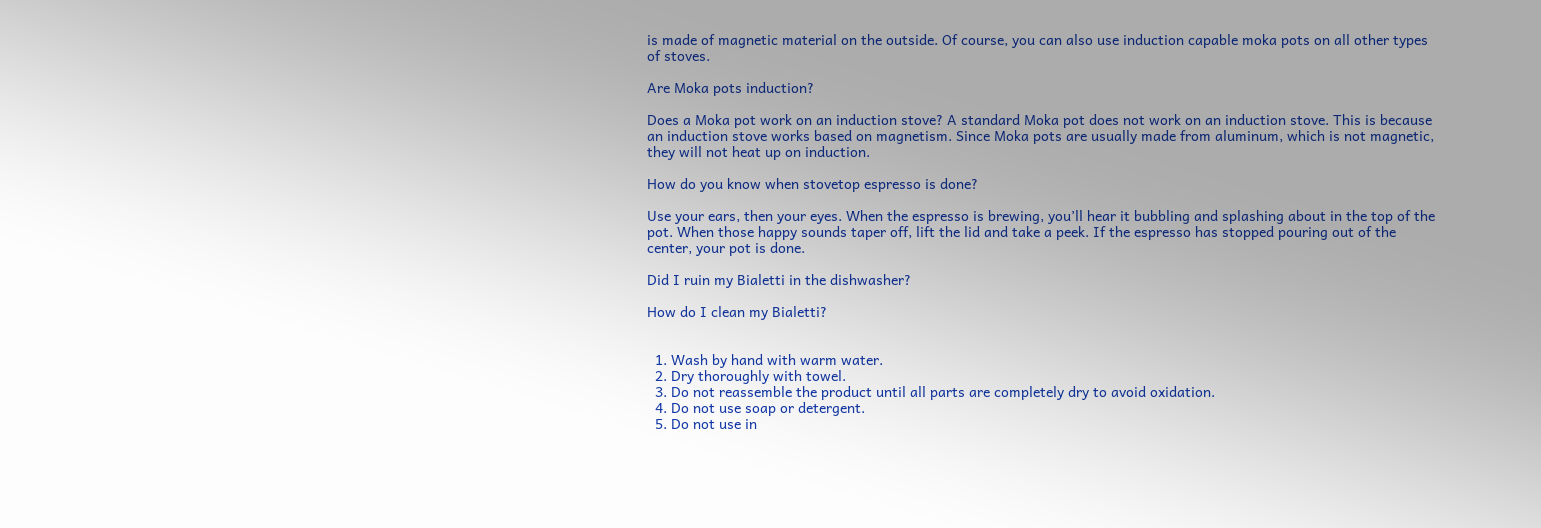is made of magnetic material on the outside. Of course, you can also use induction capable moka pots on all other types of stoves.

Are Moka pots induction?

Does a Moka pot work on an induction stove? A standard Moka pot does not work on an induction stove. This is because an induction stove works based on magnetism. Since Moka pots are usually made from aluminum, which is not magnetic, they will not heat up on induction.

How do you know when stovetop espresso is done?

Use your ears, then your eyes. When the espresso is brewing, you’ll hear it bubbling and splashing about in the top of the pot. When those happy sounds taper off, lift the lid and take a peek. If the espresso has stopped pouring out of the center, your pot is done.

Did I ruin my Bialetti in the dishwasher?

How do I clean my Bialetti?


  1. Wash by hand with warm water.
  2. Dry thoroughly with towel.
  3. Do not reassemble the product until all parts are completely dry to avoid oxidation.
  4. Do not use soap or detergent.
  5. Do not use in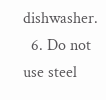dishwasher.
  6. Do not use steel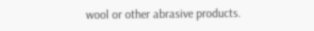wool or other abrasive products.